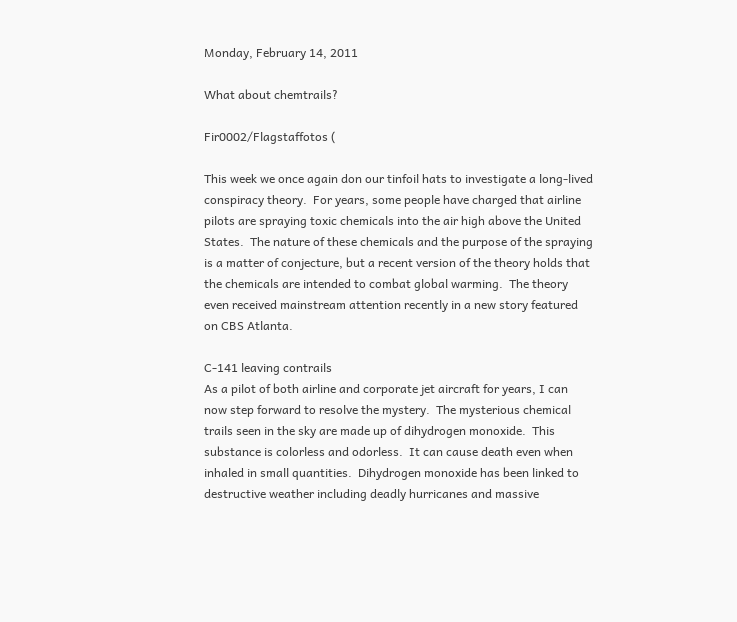Monday, February 14, 2011

What about chemtrails?

Fir0002/Flagstaffotos (

This week we once again don our tinfoil hats to investigate a long-lived conspiracy theory.  For years, some people have charged that airline pilots are spraying toxic chemicals into the air high above the United States.  The nature of these chemicals and the purpose of the spraying is a matter of conjecture, but a recent version of the theory holds that the chemicals are intended to combat global warming.  The theory even received mainstream attention recently in a new story featured on CBS Atlanta.

C-141 leaving contrails
As a pilot of both airline and corporate jet aircraft for years, I can now step forward to resolve the mystery.  The mysterious chemical trails seen in the sky are made up of dihydrogen monoxide.  This substance is colorless and odorless.  It can cause death even when inhaled in small quantities.  Dihydrogen monoxide has been linked to destructive weather including deadly hurricanes and massive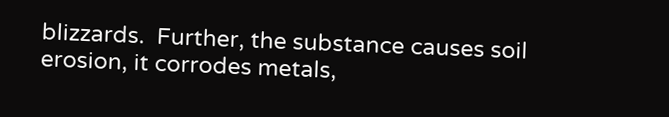blizzards.  Further, the substance causes soil erosion, it corrodes metals,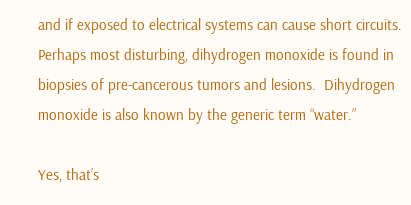and if exposed to electrical systems can cause short circuits.  Perhaps most disturbing, dihydrogen monoxide is found in biopsies of pre-cancerous tumors and lesions.  Dihydrogen monoxide is also known by the generic term “water.”

Yes, that’s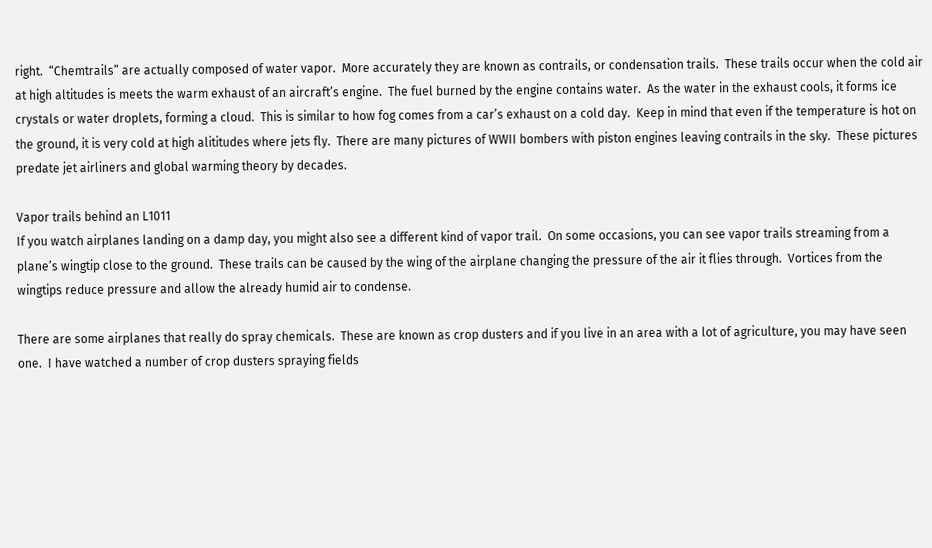right.  “Chemtrails” are actually composed of water vapor.  More accurately they are known as contrails, or condensation trails.  These trails occur when the cold air at high altitudes is meets the warm exhaust of an aircraft’s engine.  The fuel burned by the engine contains water.  As the water in the exhaust cools, it forms ice crystals or water droplets, forming a cloud.  This is similar to how fog comes from a car’s exhaust on a cold day.  Keep in mind that even if the temperature is hot on the ground, it is very cold at high alititudes where jets fly.  There are many pictures of WWII bombers with piston engines leaving contrails in the sky.  These pictures predate jet airliners and global warming theory by decades.

Vapor trails behind an L1011
If you watch airplanes landing on a damp day, you might also see a different kind of vapor trail.  On some occasions, you can see vapor trails streaming from a plane’s wingtip close to the ground.  These trails can be caused by the wing of the airplane changing the pressure of the air it flies through.  Vortices from the wingtips reduce pressure and allow the already humid air to condense.

There are some airplanes that really do spray chemicals.  These are known as crop dusters and if you live in an area with a lot of agriculture, you may have seen one.  I have watched a number of crop dusters spraying fields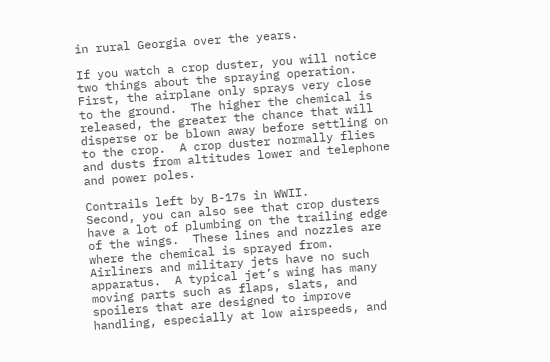in rural Georgia over the years.

If you watch a crop duster, you will notice two things about the spraying operation.  First, the airplane only sprays very close to the ground.  The higher the chemical is released, the greater the chance that will disperse or be blown away before settling on to the crop.  A crop duster normally flies and dusts from altitudes lower and telephone and power poles.

Contrails left by B-17s in WWII.
Second, you can also see that crop dusters have a lot of plumbing on the trailing edge of the wings.  These lines and nozzles are where the chemical is sprayed from.  Airliners and military jets have no such apparatus.  A typical jet’s wing has many moving parts such as flaps, slats, and spoilers that are designed to improve handling, especially at low airspeeds, and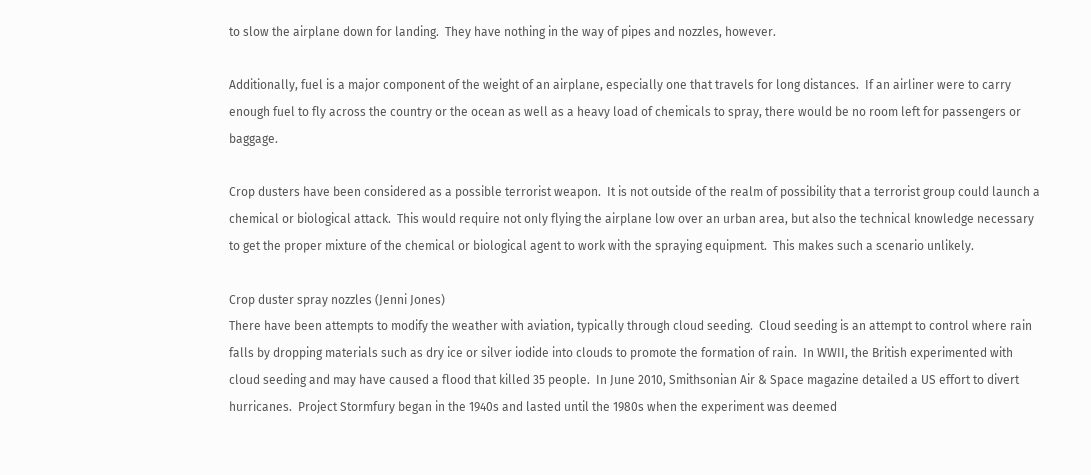to slow the airplane down for landing.  They have nothing in the way of pipes and nozzles, however.

Additionally, fuel is a major component of the weight of an airplane, especially one that travels for long distances.  If an airliner were to carry enough fuel to fly across the country or the ocean as well as a heavy load of chemicals to spray, there would be no room left for passengers or baggage.

Crop dusters have been considered as a possible terrorist weapon.  It is not outside of the realm of possibility that a terrorist group could launch a chemical or biological attack.  This would require not only flying the airplane low over an urban area, but also the technical knowledge necessary to get the proper mixture of the chemical or biological agent to work with the spraying equipment.  This makes such a scenario unlikely.

Crop duster spray nozzles (Jenni Jones)
There have been attempts to modify the weather with aviation, typically through cloud seeding.  Cloud seeding is an attempt to control where rain falls by dropping materials such as dry ice or silver iodide into clouds to promote the formation of rain.  In WWII, the British experimented with cloud seeding and may have caused a flood that killed 35 people.  In June 2010, Smithsonian Air & Space magazine detailed a US effort to divert hurricanes.  Project Stormfury began in the 1940s and lasted until the 1980s when the experiment was deemed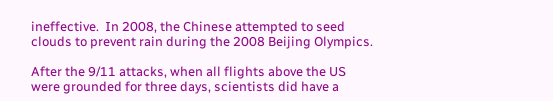ineffective.  In 2008, the Chinese attempted to seed clouds to prevent rain during the 2008 Beijing Olympics.

After the 9/11 attacks, when all flights above the US were grounded for three days, scientists did have a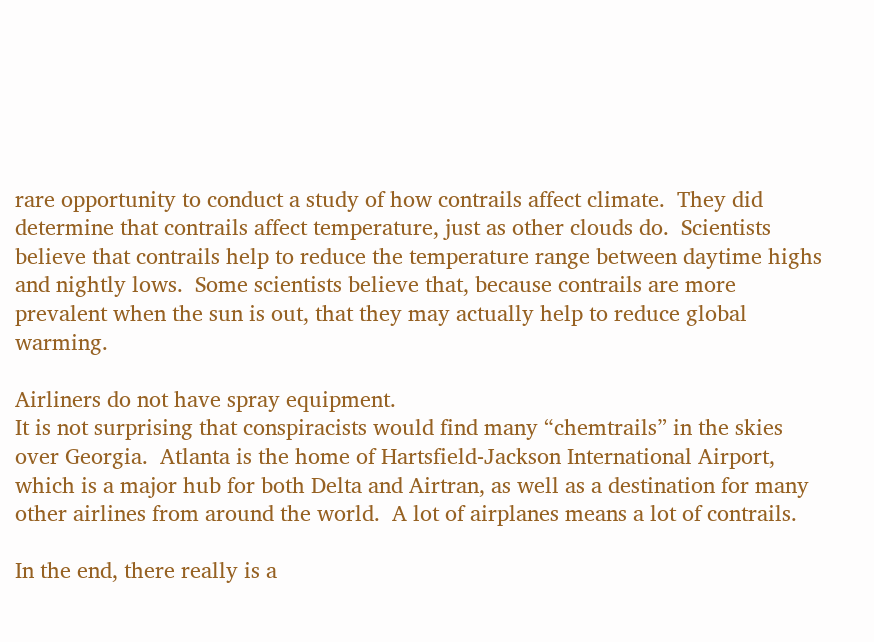rare opportunity to conduct a study of how contrails affect climate.  They did determine that contrails affect temperature, just as other clouds do.  Scientists believe that contrails help to reduce the temperature range between daytime highs and nightly lows.  Some scientists believe that, because contrails are more prevalent when the sun is out, that they may actually help to reduce global warming.

Airliners do not have spray equipment.
It is not surprising that conspiracists would find many “chemtrails” in the skies over Georgia.  Atlanta is the home of Hartsfield-Jackson International Airport, which is a major hub for both Delta and Airtran, as well as a destination for many other airlines from around the world.  A lot of airplanes means a lot of contrails.

In the end, there really is a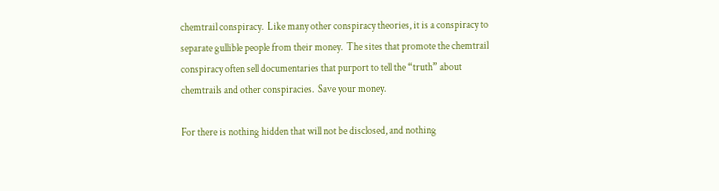chemtrail conspiracy.  Like many other conspiracy theories, it is a conspiracy to separate gullible people from their money.  The sites that promote the chemtrail conspiracy often sell documentaries that purport to tell the “truth” about chemtrails and other conspiracies.  Save your money.

For there is nothing hidden that will not be disclosed, and nothing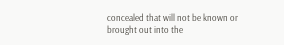concealed that will not be known or brought out into the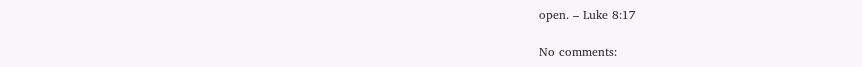open. – Luke 8:17

No comments: